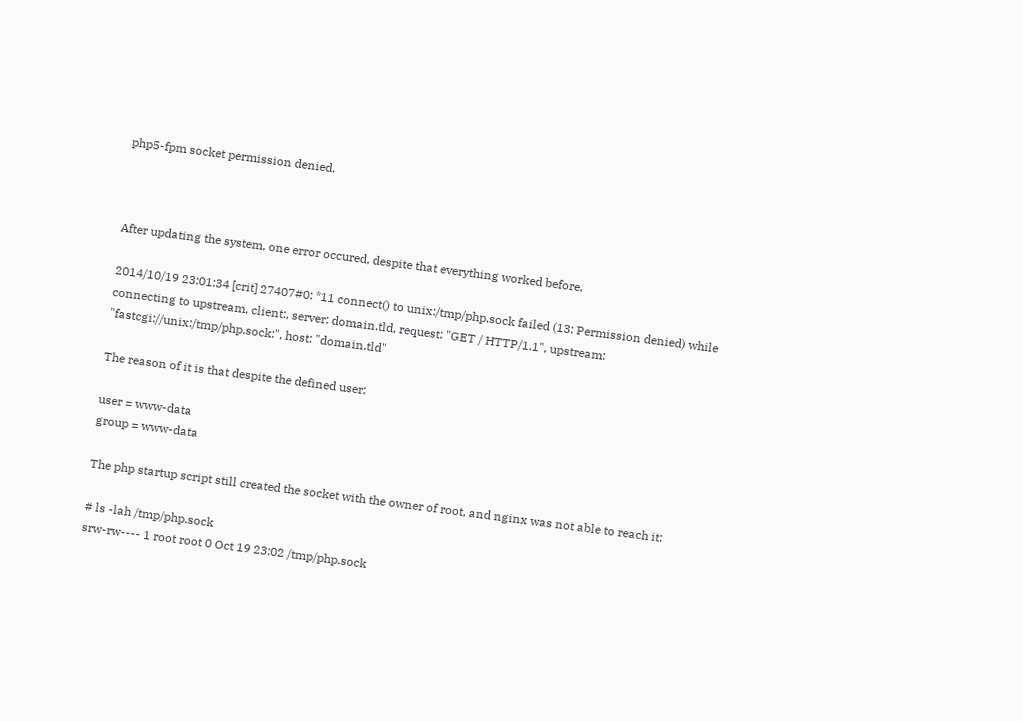php5-fpm socket permission denied.



After updating the system, one error occured, despite that everything worked before.

2014/10/19 23:01:34 [crit] 27407#0: *11 connect() to unix:/tmp/php.sock failed (13: Permission denied) while connecting to upstream, client:, server: domain.tld, request: "GET / HTTP/1.1", upstream: "fastcgi://unix:/tmp/php.sock:", host: "domain.tld"

The reason of it is that despite the defined user:

user = www-data
group = www-data

The php startup script still created the socket with the owner of root, and nginx was not able to reach it:

# ls -lah /tmp/php.sock
srw-rw---- 1 root root 0 Oct 19 23:02 /tmp/php.sock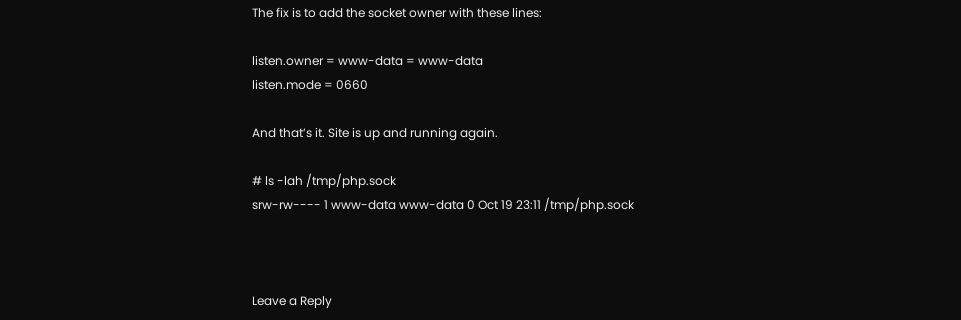The fix is to add the socket owner with these lines:

listen.owner = www-data = www-data
listen.mode = 0660

And that’s it. Site is up and running again.

# ls -lah /tmp/php.sock
srw-rw---- 1 www-data www-data 0 Oct 19 23:11 /tmp/php.sock



Leave a Reply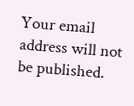Your email address will not be published.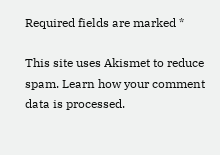Required fields are marked *

This site uses Akismet to reduce spam. Learn how your comment data is processed.